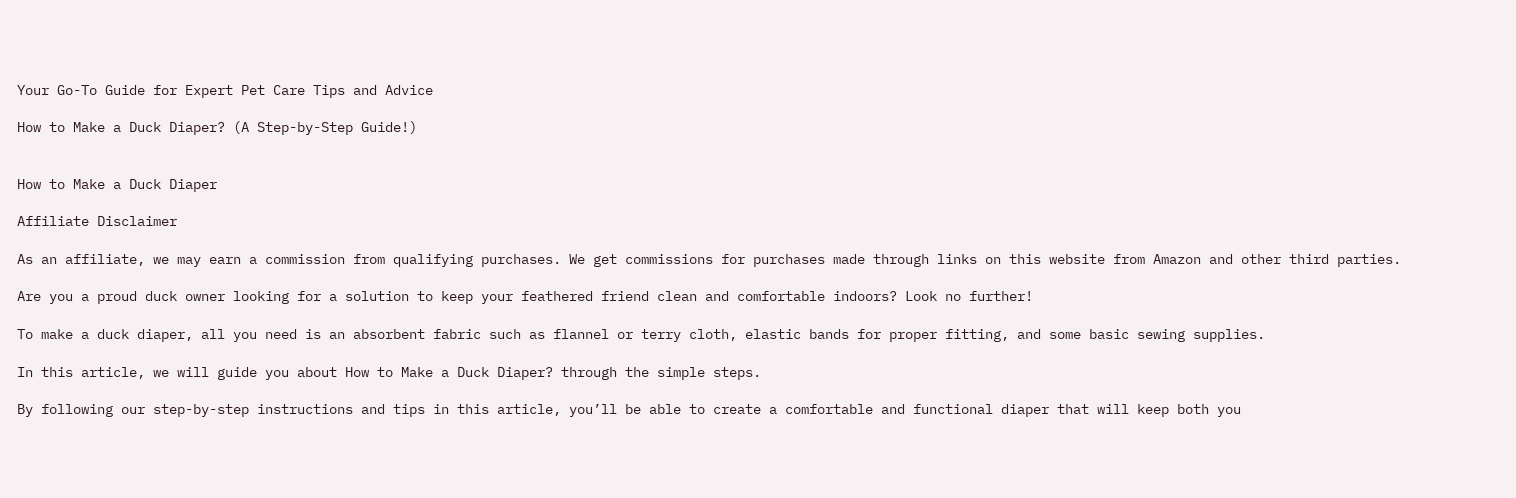Your Go-To Guide for Expert Pet Care Tips and Advice

How to Make a Duck Diaper? (A Step-by-Step Guide!)


How to Make a Duck Diaper

Affiliate Disclaimer

As an affiliate, we may earn a commission from qualifying purchases. We get commissions for purchases made through links on this website from Amazon and other third parties.

Are you a proud duck owner looking for a solution to keep your feathered friend clean and comfortable indoors? Look no further!

To make a duck diaper, all you need is an absorbent fabric such as flannel or terry cloth, elastic bands for proper fitting, and some basic sewing supplies.

In this article, we will guide you about How to Make a Duck Diaper? through the simple steps.

By following our step-by-step instructions and tips in this article, you’ll be able to create a comfortable and functional diaper that will keep both you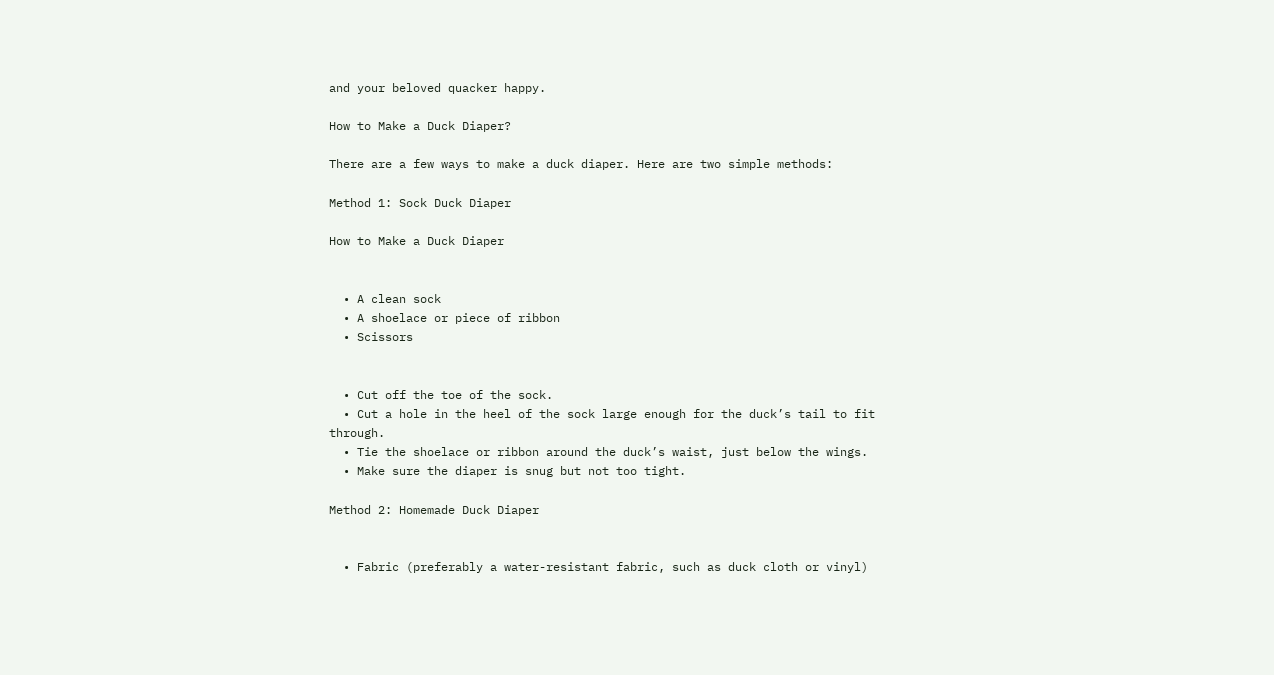and your beloved quacker happy.

How to Make a Duck Diaper?

There are a few ways to make a duck diaper. Here are two simple methods:

Method 1: Sock Duck Diaper

How to Make a Duck Diaper


  • A clean sock
  • A shoelace or piece of ribbon
  • Scissors


  • Cut off the toe of the sock.
  • Cut a hole in the heel of the sock large enough for the duck’s tail to fit through.
  • Tie the shoelace or ribbon around the duck’s waist, just below the wings.
  • Make sure the diaper is snug but not too tight.

Method 2: Homemade Duck Diaper


  • Fabric (preferably a water-resistant fabric, such as duck cloth or vinyl)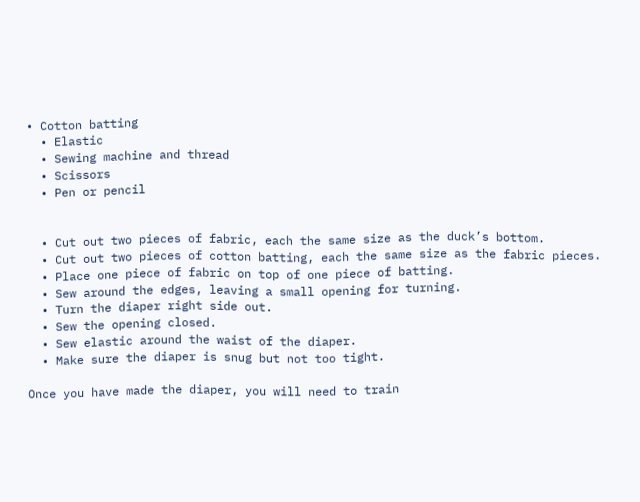• Cotton batting
  • Elastic
  • Sewing machine and thread
  • Scissors
  • Pen or pencil


  • Cut out two pieces of fabric, each the same size as the duck’s bottom.
  • Cut out two pieces of cotton batting, each the same size as the fabric pieces.
  • Place one piece of fabric on top of one piece of batting.
  • Sew around the edges, leaving a small opening for turning.
  • Turn the diaper right side out.
  • Sew the opening closed.
  • Sew elastic around the waist of the diaper.
  • Make sure the diaper is snug but not too tight.

Once you have made the diaper, you will need to train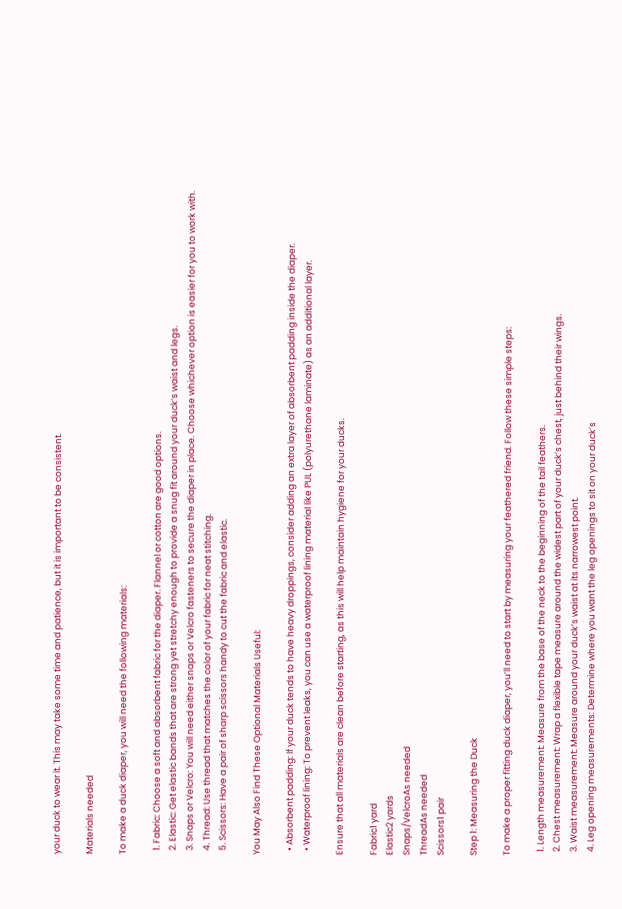your duck to wear it. This may take some time and patience, but it is important to be consistent.

Materials needed

To make a duck diaper, you will need the following materials:

  1. Fabric: Choose a soft and absorbent fabric for the diaper. Flannel or cotton are good options.
  2. Elastic: Get elastic bands that are strong yet stretchy enough to provide a snug fit around your duck’s waist and legs.
  3. Snaps or Velcro: You will need either snaps or Velcro fasteners to secure the diaper in place. Choose whichever option is easier for you to work with.
  4. Thread: Use thread that matches the color of your fabric for neat stitching.
  5. Scissors: Have a pair of sharp scissors handy to cut the fabric and elastic.

You May Also Find These Optional Materials Useful:

  • Absorbent padding: If your duck tends to have heavy droppings, consider adding an extra layer of absorbent padding inside the diaper.
  • Waterproof lining: To prevent leaks, you can use a waterproof lining material like PUL (polyurethane laminate) as an additional layer.

Ensure that all materials are clean before starting, as this will help maintain hygiene for your ducks.

Fabric1 yard
Elastic2 yards
Snaps/VelcroAs needed
ThreadAs needed
Scissors1 pair

Step 1: Measuring the Duck

To make a proper fitting duck diaper, you’ll need to start by measuring your feathered friend. Follow these simple steps:

  1. Length measurement: Measure from the base of the neck to the beginning of the tail feathers.
  2. Chest measurement: Wrap a flexible tape measure around the widest part of your duck’s chest, just behind their wings.
  3. Waist measurement: Measure around your duck’s waist at its narrowest point.
  4. Leg opening measurements: Determine where you want the leg openings to sit on your duck’s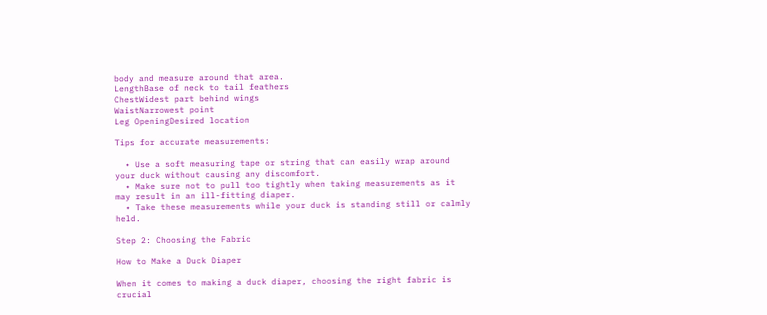body and measure around that area.
LengthBase of neck to tail feathers
ChestWidest part behind wings
WaistNarrowest point
Leg OpeningDesired location

Tips for accurate measurements:

  • Use a soft measuring tape or string that can easily wrap around your duck without causing any discomfort.
  • Make sure not to pull too tightly when taking measurements as it may result in an ill-fitting diaper.
  • Take these measurements while your duck is standing still or calmly held.

Step 2: Choosing the Fabric

How to Make a Duck Diaper

When it comes to making a duck diaper, choosing the right fabric is crucial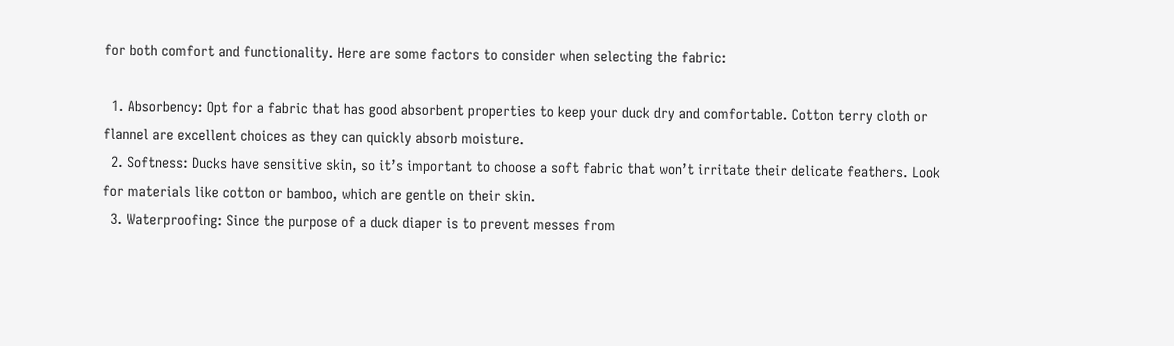for both comfort and functionality. Here are some factors to consider when selecting the fabric:

  1. Absorbency: Opt for a fabric that has good absorbent properties to keep your duck dry and comfortable. Cotton terry cloth or flannel are excellent choices as they can quickly absorb moisture.
  2. Softness: Ducks have sensitive skin, so it’s important to choose a soft fabric that won’t irritate their delicate feathers. Look for materials like cotton or bamboo, which are gentle on their skin.
  3. Waterproofing: Since the purpose of a duck diaper is to prevent messes from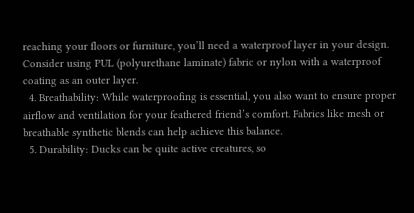reaching your floors or furniture, you’ll need a waterproof layer in your design. Consider using PUL (polyurethane laminate) fabric or nylon with a waterproof coating as an outer layer.
  4. Breathability: While waterproofing is essential, you also want to ensure proper airflow and ventilation for your feathered friend’s comfort. Fabrics like mesh or breathable synthetic blends can help achieve this balance.
  5. Durability: Ducks can be quite active creatures, so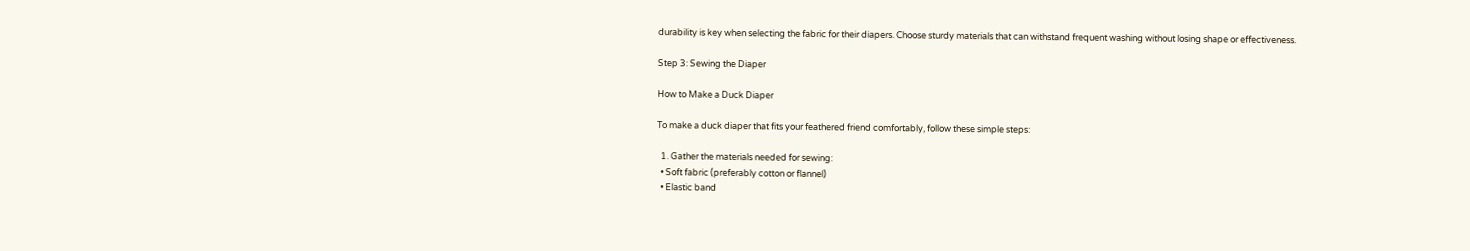durability is key when selecting the fabric for their diapers. Choose sturdy materials that can withstand frequent washing without losing shape or effectiveness.

Step 3: Sewing the Diaper

How to Make a Duck Diaper

To make a duck diaper that fits your feathered friend comfortably, follow these simple steps:

  1. Gather the materials needed for sewing:
  • Soft fabric (preferably cotton or flannel)
  • Elastic band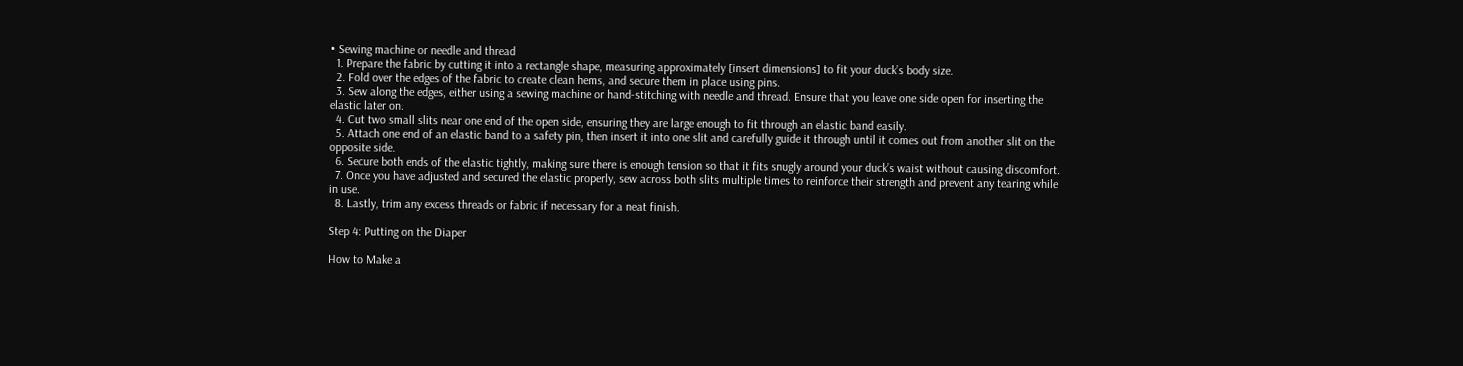• Sewing machine or needle and thread
  1. Prepare the fabric by cutting it into a rectangle shape, measuring approximately [insert dimensions] to fit your duck’s body size.
  2. Fold over the edges of the fabric to create clean hems, and secure them in place using pins.
  3. Sew along the edges, either using a sewing machine or hand-stitching with needle and thread. Ensure that you leave one side open for inserting the elastic later on.
  4. Cut two small slits near one end of the open side, ensuring they are large enough to fit through an elastic band easily.
  5. Attach one end of an elastic band to a safety pin, then insert it into one slit and carefully guide it through until it comes out from another slit on the opposite side.
  6. Secure both ends of the elastic tightly, making sure there is enough tension so that it fits snugly around your duck’s waist without causing discomfort.
  7. Once you have adjusted and secured the elastic properly, sew across both slits multiple times to reinforce their strength and prevent any tearing while in use.
  8. Lastly, trim any excess threads or fabric if necessary for a neat finish.

Step 4: Putting on the Diaper

How to Make a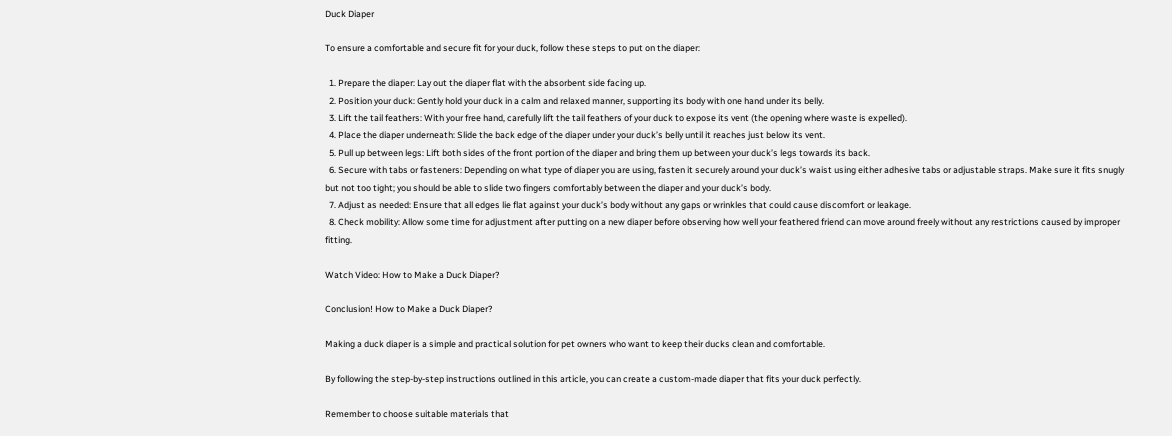Duck Diaper

To ensure a comfortable and secure fit for your duck, follow these steps to put on the diaper:

  1. Prepare the diaper: Lay out the diaper flat with the absorbent side facing up.
  2. Position your duck: Gently hold your duck in a calm and relaxed manner, supporting its body with one hand under its belly.
  3. Lift the tail feathers: With your free hand, carefully lift the tail feathers of your duck to expose its vent (the opening where waste is expelled).
  4. Place the diaper underneath: Slide the back edge of the diaper under your duck’s belly until it reaches just below its vent.
  5. Pull up between legs: Lift both sides of the front portion of the diaper and bring them up between your duck’s legs towards its back.
  6. Secure with tabs or fasteners: Depending on what type of diaper you are using, fasten it securely around your duck’s waist using either adhesive tabs or adjustable straps. Make sure it fits snugly but not too tight; you should be able to slide two fingers comfortably between the diaper and your duck’s body.
  7. Adjust as needed: Ensure that all edges lie flat against your duck’s body without any gaps or wrinkles that could cause discomfort or leakage.
  8. Check mobility: Allow some time for adjustment after putting on a new diaper before observing how well your feathered friend can move around freely without any restrictions caused by improper fitting.

Watch Video: How to Make a Duck Diaper?

Conclusion! How to Make a Duck Diaper?

Making a duck diaper is a simple and practical solution for pet owners who want to keep their ducks clean and comfortable.

By following the step-by-step instructions outlined in this article, you can create a custom-made diaper that fits your duck perfectly.

Remember to choose suitable materials that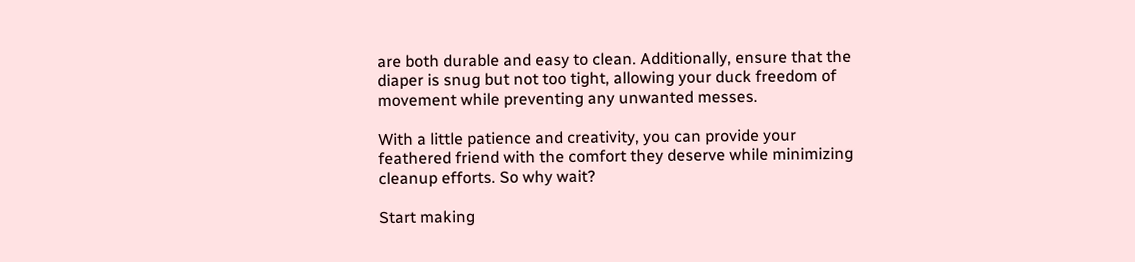are both durable and easy to clean. Additionally, ensure that the diaper is snug but not too tight, allowing your duck freedom of movement while preventing any unwanted messes.

With a little patience and creativity, you can provide your feathered friend with the comfort they deserve while minimizing cleanup efforts. So why wait?

Start making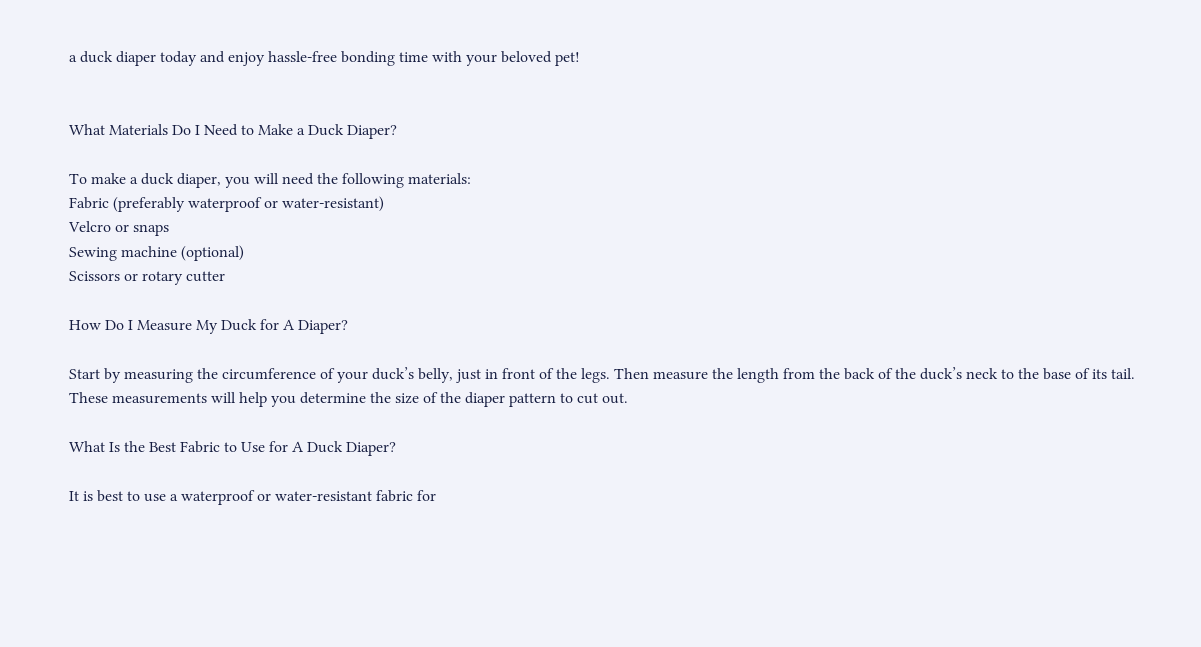a duck diaper today and enjoy hassle-free bonding time with your beloved pet!


What Materials Do I Need to Make a Duck Diaper?

To make a duck diaper, you will need the following materials:
Fabric (preferably waterproof or water-resistant)
Velcro or snaps
Sewing machine (optional)
Scissors or rotary cutter

How Do I Measure My Duck for A Diaper?

Start by measuring the circumference of your duck’s belly, just in front of the legs. Then measure the length from the back of the duck’s neck to the base of its tail.
These measurements will help you determine the size of the diaper pattern to cut out.

What Is the Best Fabric to Use for A Duck Diaper?

It is best to use a waterproof or water-resistant fabric for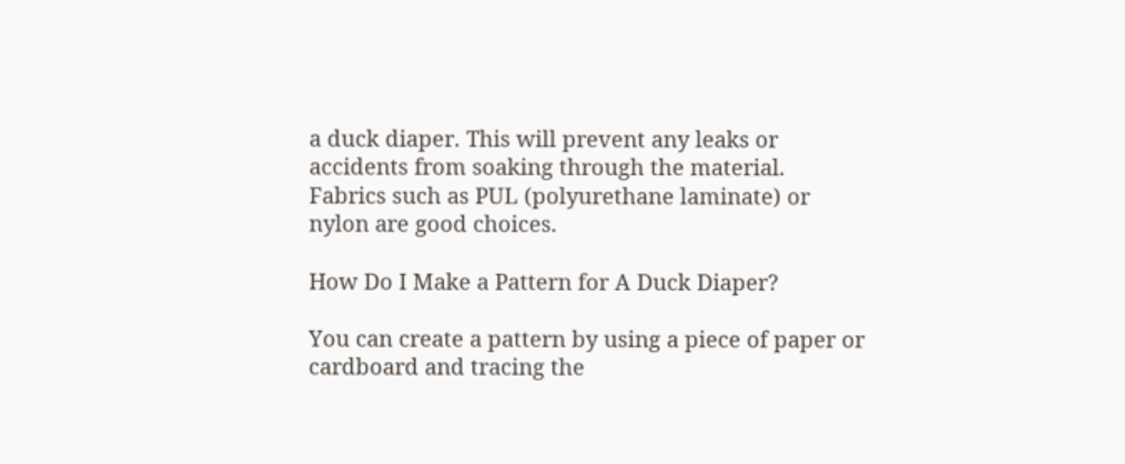a duck diaper. This will prevent any leaks or accidents from soaking through the material.
Fabrics such as PUL (polyurethane laminate) or nylon are good choices.

How Do I Make a Pattern for A Duck Diaper?

You can create a pattern by using a piece of paper or cardboard and tracing the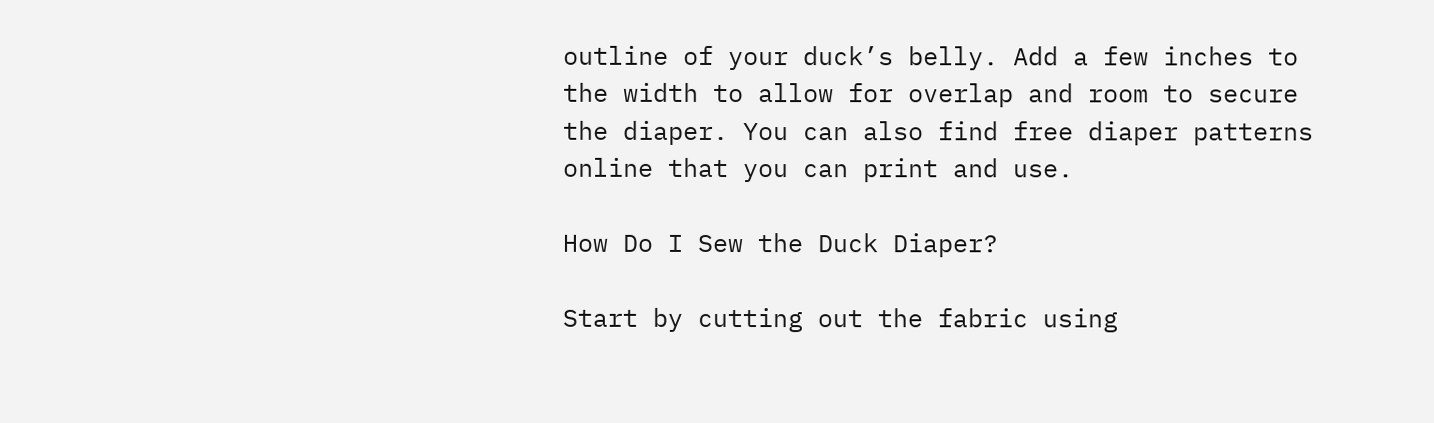outline of your duck’s belly. Add a few inches to the width to allow for overlap and room to secure the diaper. You can also find free diaper patterns online that you can print and use.

How Do I Sew the Duck Diaper?

Start by cutting out the fabric using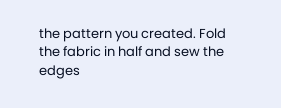the pattern you created. Fold the fabric in half and sew the edges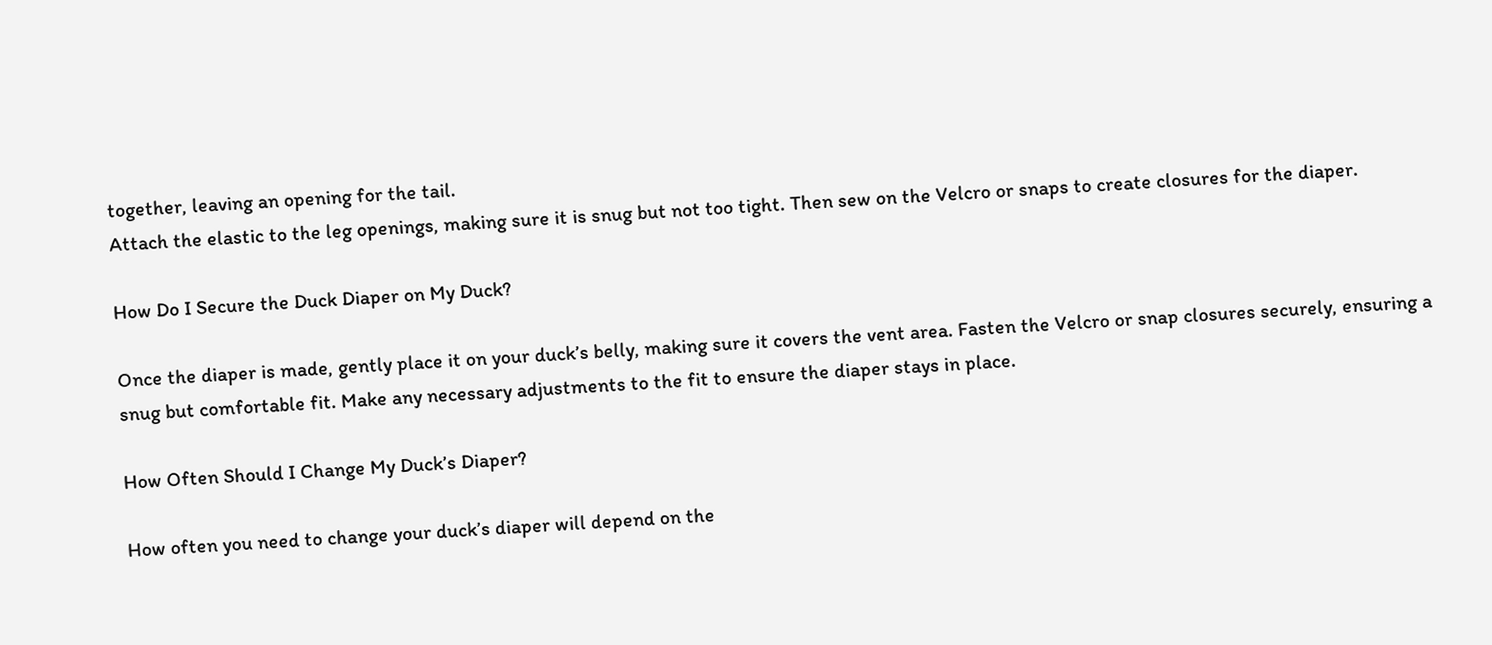together, leaving an opening for the tail.
Attach the elastic to the leg openings, making sure it is snug but not too tight. Then sew on the Velcro or snaps to create closures for the diaper.

How Do I Secure the Duck Diaper on My Duck?

Once the diaper is made, gently place it on your duck’s belly, making sure it covers the vent area. Fasten the Velcro or snap closures securely, ensuring a snug but comfortable fit. Make any necessary adjustments to the fit to ensure the diaper stays in place.

How Often Should I Change My Duck’s Diaper?

How often you need to change your duck’s diaper will depend on the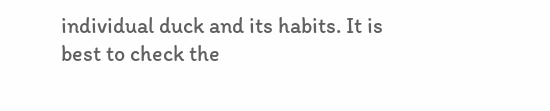individual duck and its habits. It is best to check the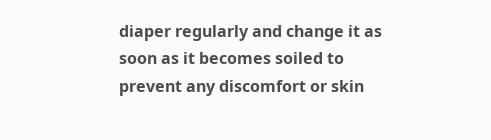diaper regularly and change it as soon as it becomes soiled to prevent any discomfort or skin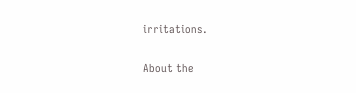irritations.

About the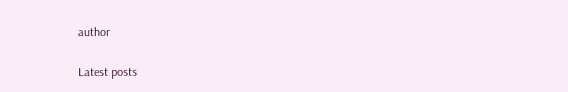author

Latest posts